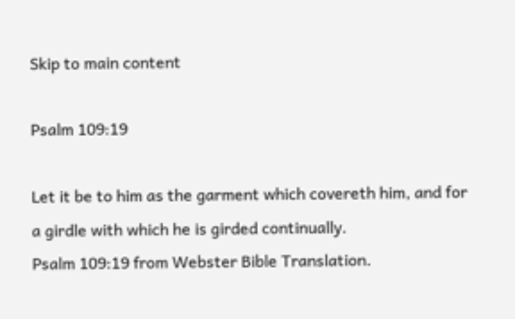Skip to main content

Psalm 109:19

Let it be to him as the garment which covereth him, and for a girdle with which he is girded continually.
Psalm 109:19 from Webster Bible Translation.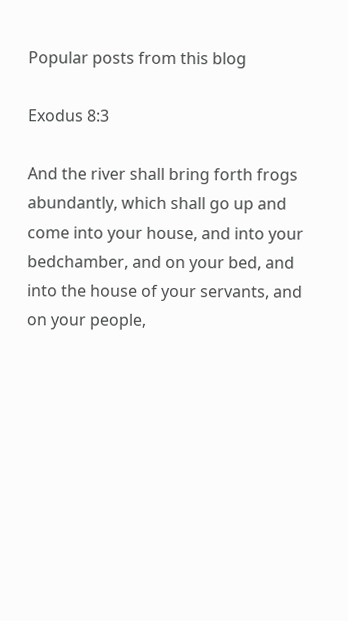Popular posts from this blog

Exodus 8:3

And the river shall bring forth frogs abundantly, which shall go up and come into your house, and into your bedchamber, and on your bed, and into the house of your servants, and on your people,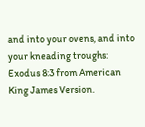and into your ovens, and into your kneading troughs:
Exodus 8:3 from American King James Version.